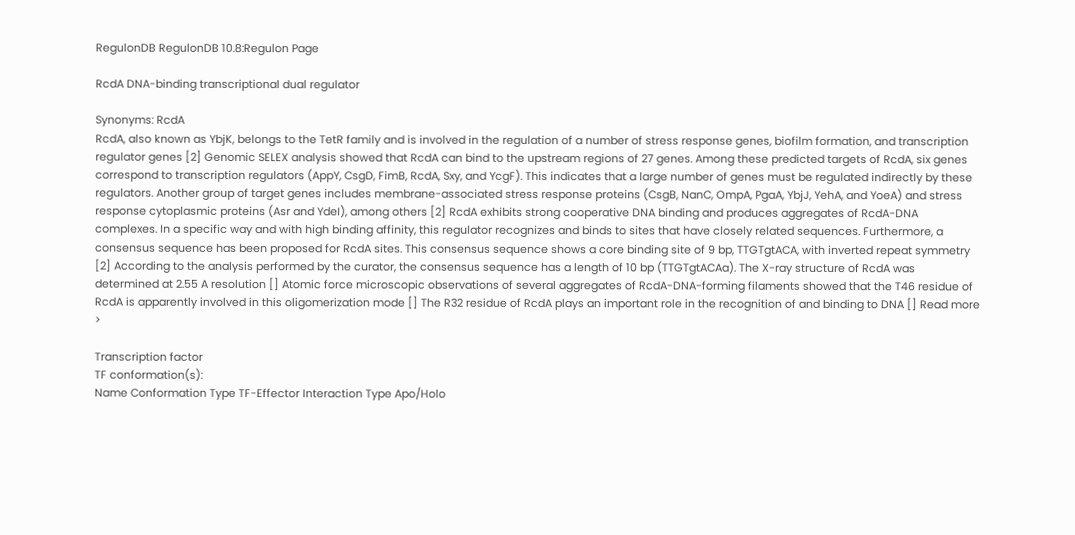RegulonDB RegulonDB 10.8:Regulon Page

RcdA DNA-binding transcriptional dual regulator

Synonyms: RcdA
RcdA, also known as YbjK, belongs to the TetR family and is involved in the regulation of a number of stress response genes, biofilm formation, and transcription regulator genes [2] Genomic SELEX analysis showed that RcdA can bind to the upstream regions of 27 genes. Among these predicted targets of RcdA, six genes correspond to transcription regulators (AppY, CsgD, FimB, RcdA, Sxy, and YcgF). This indicates that a large number of genes must be regulated indirectly by these regulators. Another group of target genes includes membrane-associated stress response proteins (CsgB, NanC, OmpA, PgaA, YbjJ, YehA, and YoeA) and stress response cytoplasmic proteins (Asr and YdeI), among others [2] RcdA exhibits strong cooperative DNA binding and produces aggregates of RcdA-DNA complexes. In a specific way and with high binding affinity, this regulator recognizes and binds to sites that have closely related sequences. Furthermore, a consensus sequence has been proposed for RcdA sites. This consensus sequence shows a core binding site of 9 bp, TTGTgtACA, with inverted repeat symmetry [2] According to the analysis performed by the curator, the consensus sequence has a length of 10 bp (TTGTgtACAa). The X-ray structure of RcdA was determined at 2.55 A resolution [] Atomic force microscopic observations of several aggregates of RcdA-DNA-forming filaments showed that the T46 residue of RcdA is apparently involved in this oligomerization mode [] The R32 residue of RcdA plays an important role in the recognition of and binding to DNA [] Read more >

Transcription factor
TF conformation(s):
Name Conformation Type TF-Effector Interaction Type Apo/Holo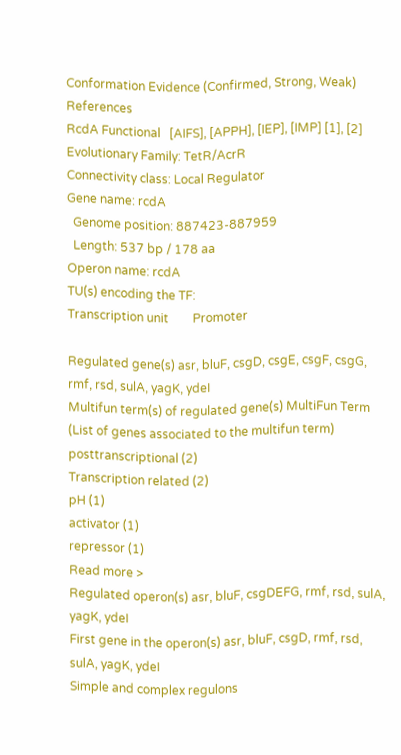Conformation Evidence (Confirmed, Strong, Weak) References
RcdA Functional   [AIFS], [APPH], [IEP], [IMP] [1], [2]
Evolutionary Family: TetR/AcrR
Connectivity class: Local Regulator
Gene name: rcdA
  Genome position: 887423-887959
  Length: 537 bp / 178 aa
Operon name: rcdA
TU(s) encoding the TF:
Transcription unit        Promoter

Regulated gene(s) asr, bluF, csgD, csgE, csgF, csgG, rmf, rsd, sulA, yagK, ydeI
Multifun term(s) of regulated gene(s) MultiFun Term (List of genes associated to the multifun term)
posttranscriptional (2)
Transcription related (2)
pH (1)
activator (1)
repressor (1)
Read more >
Regulated operon(s) asr, bluF, csgDEFG, rmf, rsd, sulA, yagK, ydeI
First gene in the operon(s) asr, bluF, csgD, rmf, rsd, sulA, yagK, ydeI
Simple and complex regulons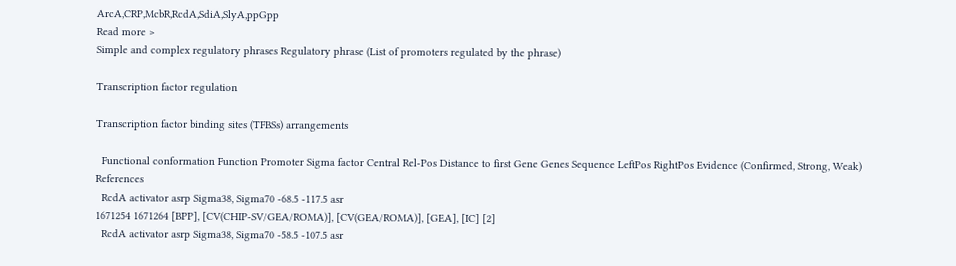ArcA,CRP,McbR,RcdA,SdiA,SlyA,ppGpp
Read more >
Simple and complex regulatory phrases Regulatory phrase (List of promoters regulated by the phrase)

Transcription factor regulation

Transcription factor binding sites (TFBSs) arrangements

  Functional conformation Function Promoter Sigma factor Central Rel-Pos Distance to first Gene Genes Sequence LeftPos RightPos Evidence (Confirmed, Strong, Weak) References
  RcdA activator asrp Sigma38, Sigma70 -68.5 -117.5 asr
1671254 1671264 [BPP], [CV(CHIP-SV/GEA/ROMA)], [CV(GEA/ROMA)], [GEA], [IC] [2]
  RcdA activator asrp Sigma38, Sigma70 -58.5 -107.5 asr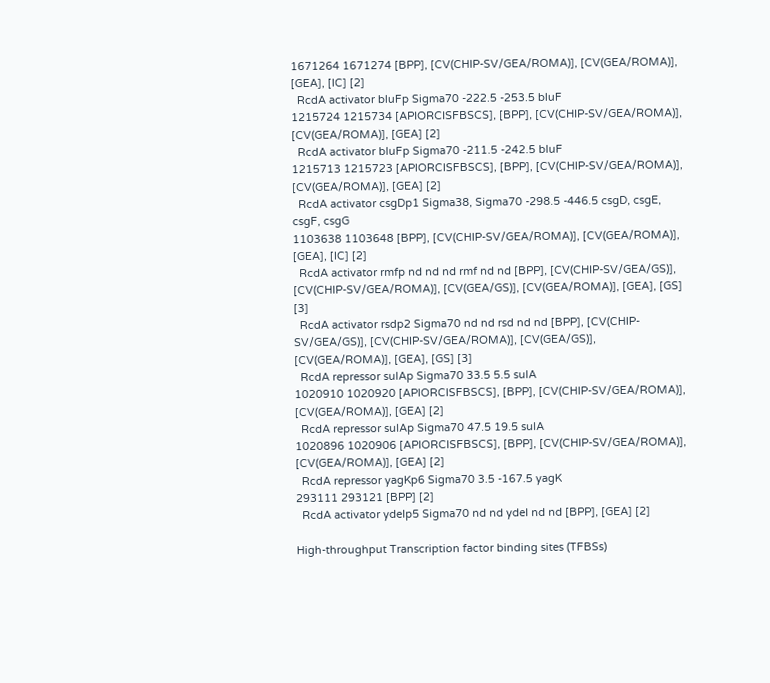1671264 1671274 [BPP], [CV(CHIP-SV/GEA/ROMA)], [CV(GEA/ROMA)], [GEA], [IC] [2]
  RcdA activator bluFp Sigma70 -222.5 -253.5 bluF
1215724 1215734 [APIORCISFBSCS], [BPP], [CV(CHIP-SV/GEA/ROMA)], [CV(GEA/ROMA)], [GEA] [2]
  RcdA activator bluFp Sigma70 -211.5 -242.5 bluF
1215713 1215723 [APIORCISFBSCS], [BPP], [CV(CHIP-SV/GEA/ROMA)], [CV(GEA/ROMA)], [GEA] [2]
  RcdA activator csgDp1 Sigma38, Sigma70 -298.5 -446.5 csgD, csgE, csgF, csgG
1103638 1103648 [BPP], [CV(CHIP-SV/GEA/ROMA)], [CV(GEA/ROMA)], [GEA], [IC] [2]
  RcdA activator rmfp nd nd nd rmf nd nd [BPP], [CV(CHIP-SV/GEA/GS)], [CV(CHIP-SV/GEA/ROMA)], [CV(GEA/GS)], [CV(GEA/ROMA)], [GEA], [GS] [3]
  RcdA activator rsdp2 Sigma70 nd nd rsd nd nd [BPP], [CV(CHIP-SV/GEA/GS)], [CV(CHIP-SV/GEA/ROMA)], [CV(GEA/GS)], [CV(GEA/ROMA)], [GEA], [GS] [3]
  RcdA repressor sulAp Sigma70 33.5 5.5 sulA
1020910 1020920 [APIORCISFBSCS], [BPP], [CV(CHIP-SV/GEA/ROMA)], [CV(GEA/ROMA)], [GEA] [2]
  RcdA repressor sulAp Sigma70 47.5 19.5 sulA
1020896 1020906 [APIORCISFBSCS], [BPP], [CV(CHIP-SV/GEA/ROMA)], [CV(GEA/ROMA)], [GEA] [2]
  RcdA repressor yagKp6 Sigma70 3.5 -167.5 yagK
293111 293121 [BPP] [2]
  RcdA activator ydeIp5 Sigma70 nd nd ydeI nd nd [BPP], [GEA] [2]

High-throughput Transcription factor binding sites (TFBSs)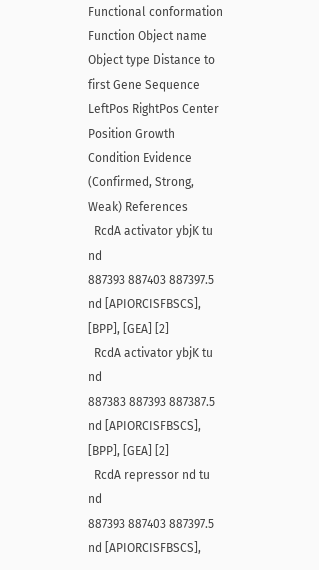Functional conformation Function Object name Object type Distance to first Gene Sequence LeftPos RightPos Center Position Growth Condition Evidence (Confirmed, Strong, Weak) References
  RcdA activator ybjK tu nd
887393 887403 887397.5 nd [APIORCISFBSCS], [BPP], [GEA] [2]
  RcdA activator ybjK tu nd
887383 887393 887387.5 nd [APIORCISFBSCS], [BPP], [GEA] [2]
  RcdA repressor nd tu nd
887393 887403 887397.5 nd [APIORCISFBSCS],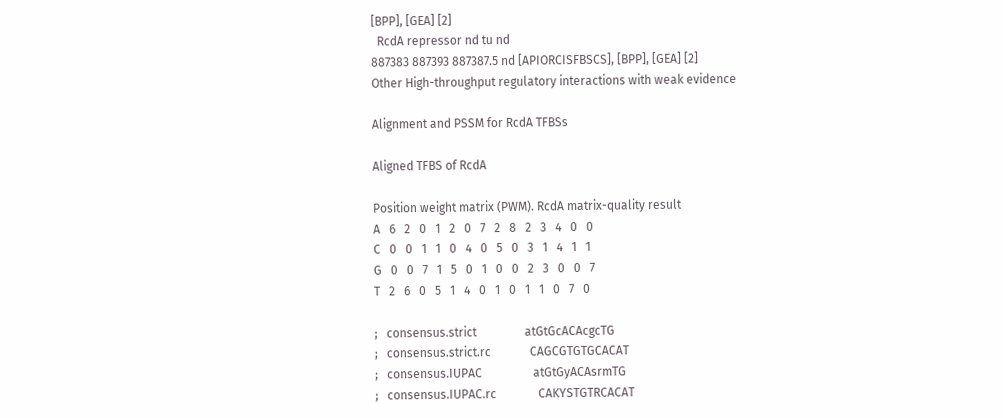[BPP], [GEA] [2]
  RcdA repressor nd tu nd
887383 887393 887387.5 nd [APIORCISFBSCS], [BPP], [GEA] [2]
Other High-throughput regulatory interactions with weak evidence

Alignment and PSSM for RcdA TFBSs

Aligned TFBS of RcdA

Position weight matrix (PWM). RcdA matrix-quality result
A   6   2   0   1   2   0   7   2   8   2   3   4   0   0
C   0   0   1   1   0   4   0   5   0   3   1   4   1   1
G   0   0   7   1   5   0   1   0   0   2   3   0   0   7
T   2   6   0   5   1   4   0   1   0   1   1   0   7   0

;   consensus.strict                atGtGcACAcgcTG
;   consensus.strict.rc             CAGCGTGTGCACAT
;   consensus.IUPAC                 atGtGyACAsrmTG
;   consensus.IUPAC.rc              CAKYSTGTRCACAT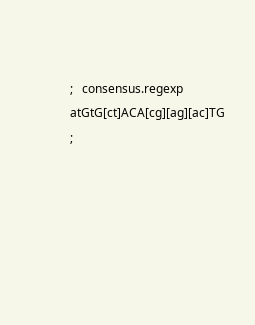;   consensus.regexp                atGtG[ct]ACA[cg][ag][ac]TG
;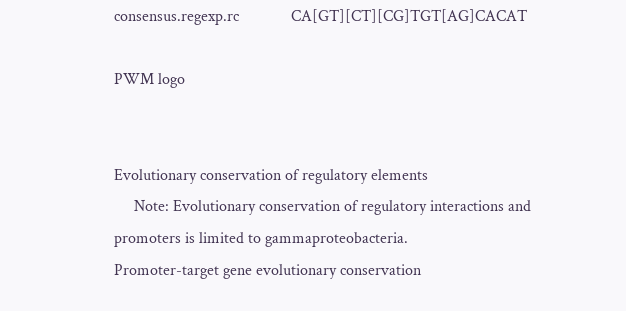consensus.regexp.rc             CA[GT][CT][CG]TGT[AG]CACAT

PWM logo


Evolutionary conservation of regulatory elements
     Note: Evolutionary conservation of regulatory interactions and promoters is limited to gammaproteobacteria.
Promoter-target gene evolutionary conservation